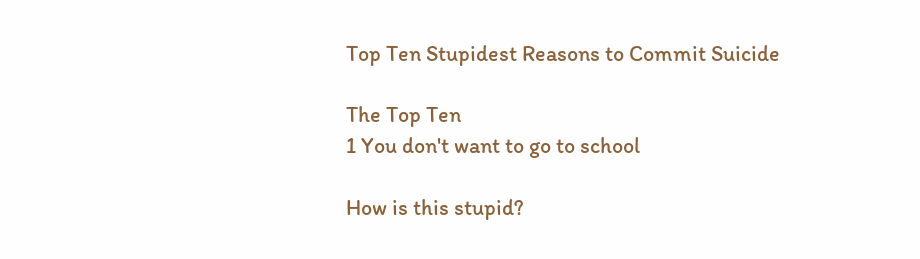Top Ten Stupidest Reasons to Commit Suicide

The Top Ten
1 You don't want to go to school

How is this stupid?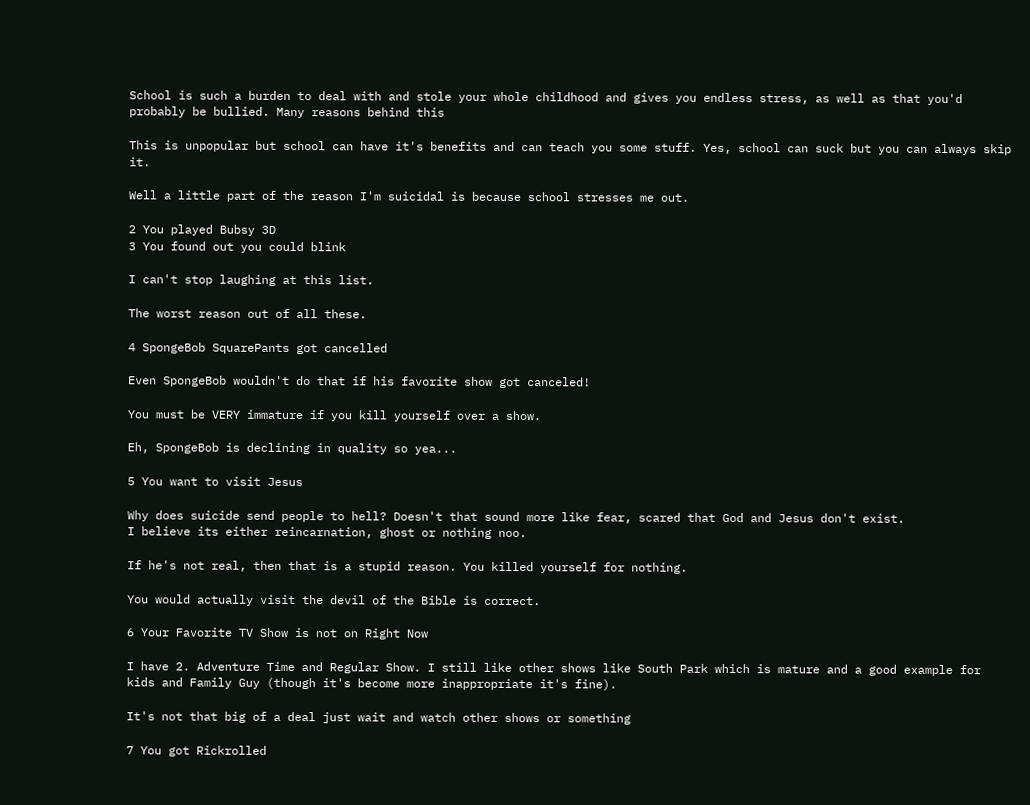School is such a burden to deal with and stole your whole childhood and gives you endless stress, as well as that you'd probably be bullied. Many reasons behind this

This is unpopular but school can have it's benefits and can teach you some stuff. Yes, school can suck but you can always skip it.

Well a little part of the reason I'm suicidal is because school stresses me out.

2 You played Bubsy 3D
3 You found out you could blink

I can't stop laughing at this list.

The worst reason out of all these.

4 SpongeBob SquarePants got cancelled

Even SpongeBob wouldn't do that if his favorite show got canceled!

You must be VERY immature if you kill yourself over a show.

Eh, SpongeBob is declining in quality so yea...

5 You want to visit Jesus

Why does suicide send people to hell? Doesn't that sound more like fear, scared that God and Jesus don't exist.
I believe its either reincarnation, ghost or nothing noo.

If he's not real, then that is a stupid reason. You killed yourself for nothing.

You would actually visit the devil of the Bible is correct.

6 Your Favorite TV Show is not on Right Now

I have 2. Adventure Time and Regular Show. I still like other shows like South Park which is mature and a good example for kids and Family Guy (though it's become more inappropriate it's fine).

It's not that big of a deal just wait and watch other shows or something

7 You got Rickrolled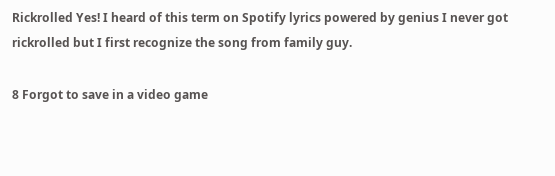Rickrolled Yes! I heard of this term on Spotify lyrics powered by genius I never got rickrolled but I first recognize the song from family guy.

8 Forgot to save in a video game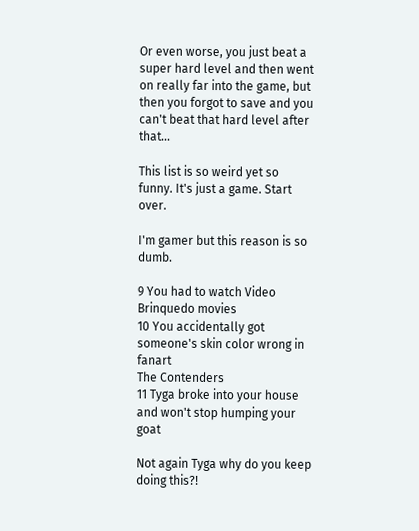Or even worse, you just beat a super hard level and then went on really far into the game, but then you forgot to save and you can't beat that hard level after that...

This list is so weird yet so funny. It's just a game. Start over.

I'm gamer but this reason is so dumb.

9 You had to watch Video Brinquedo movies
10 You accidentally got someone's skin color wrong in fanart
The Contenders
11 Tyga broke into your house and won't stop humping your goat

Not again Tyga why do you keep doing this?!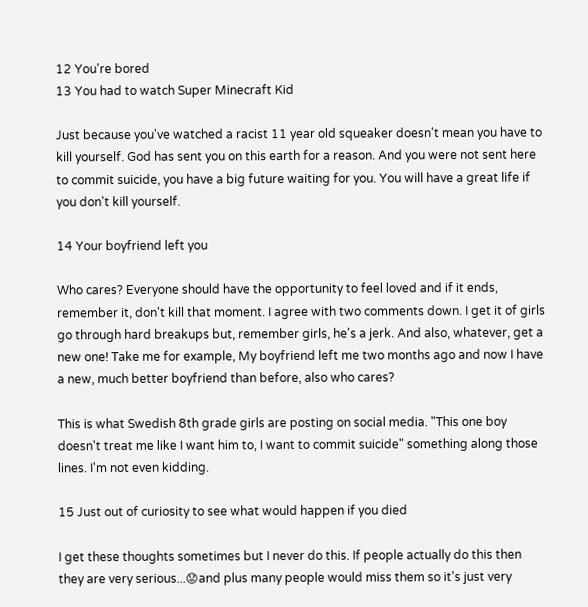12 You're bored
13 You had to watch Super Minecraft Kid

Just because you've watched a racist 11 year old squeaker doesn't mean you have to kill yourself. God has sent you on this earth for a reason. And you were not sent here to commit suicide, you have a big future waiting for you. You will have a great life if you don't kill yourself.

14 Your boyfriend left you

Who cares? Everyone should have the opportunity to feel loved and if it ends, remember it, don't kill that moment. I agree with two comments down. I get it of girls go through hard breakups but, remember girls, he's a jerk. And also, whatever, get a new one! Take me for example, My boyfriend left me two months ago and now I have a new, much better boyfriend than before, also who cares?

This is what Swedish 8th grade girls are posting on social media. "This one boy doesn't treat me like I want him to, I want to commit suicide" something along those lines. I'm not even kidding.

15 Just out of curiosity to see what would happen if you died

I get these thoughts sometimes but I never do this. If people actually do this then they are very serious...😟and plus many people would miss them so it's just very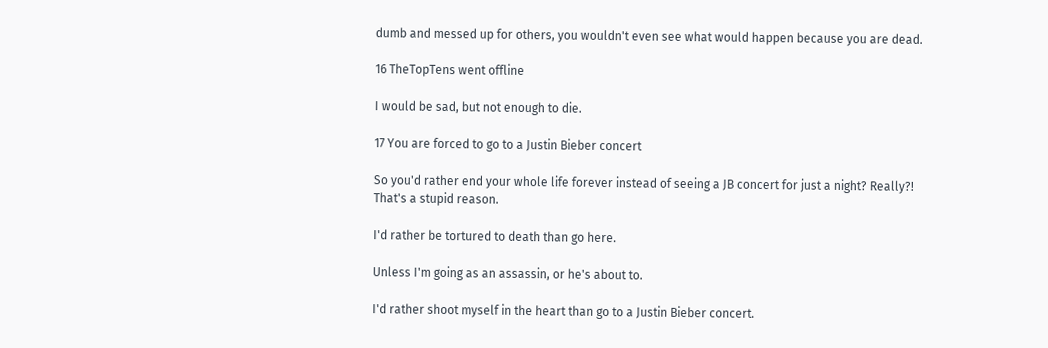dumb and messed up for others, you wouldn't even see what would happen because you are dead.

16 TheTopTens went offline

I would be sad, but not enough to die.

17 You are forced to go to a Justin Bieber concert

So you'd rather end your whole life forever instead of seeing a JB concert for just a night? Really?! That's a stupid reason.

I'd rather be tortured to death than go here.

Unless I'm going as an assassin, or he's about to.

I'd rather shoot myself in the heart than go to a Justin Bieber concert.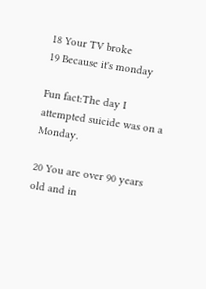18 Your TV broke
19 Because it's monday

Fun fact:The day I attempted suicide was on a Monday.

20 You are over 90 years old and in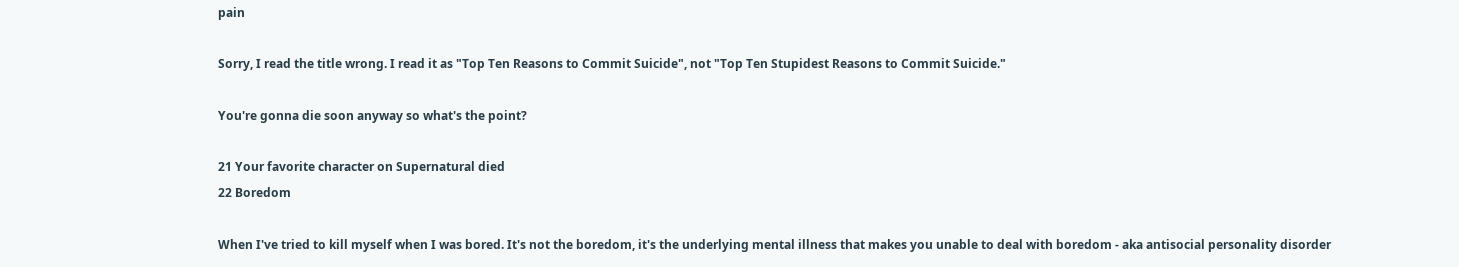pain

Sorry, I read the title wrong. I read it as "Top Ten Reasons to Commit Suicide", not "Top Ten Stupidest Reasons to Commit Suicide."

You're gonna die soon anyway so what's the point?

21 Your favorite character on Supernatural died
22 Boredom

When I've tried to kill myself when I was bored. It's not the boredom, it's the underlying mental illness that makes you unable to deal with boredom - aka antisocial personality disorder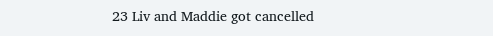23 Liv and Maddie got cancelled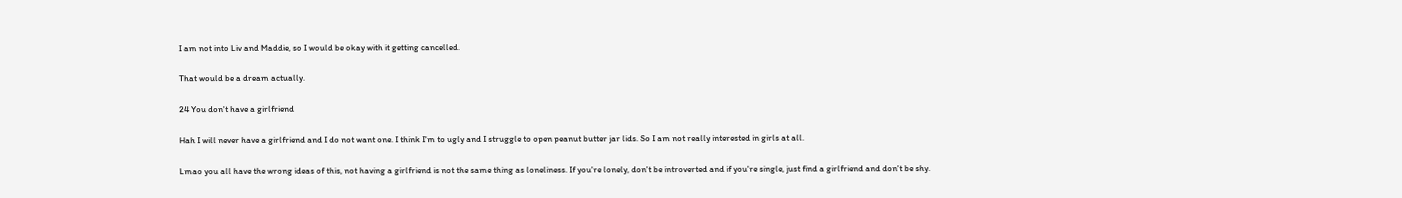I am not into Liv and Maddie, so I would be okay with it getting cancelled.

That would be a dream actually.

24 You don't have a girlfriend

Hah I will never have a girlfriend and I do not want one. I think I'm to ugly and I struggle to open peanut butter jar lids. So I am not really interested in girls at all.

Lmao you all have the wrong ideas of this, not having a girlfriend is not the same thing as loneliness. If you're lonely, don't be introverted and if you're single, just find a girlfriend and don't be shy.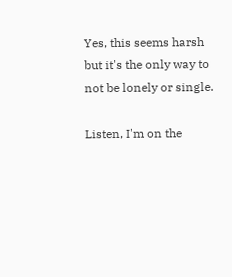Yes, this seems harsh but it's the only way to not be lonely or single.

Listen, I'm on the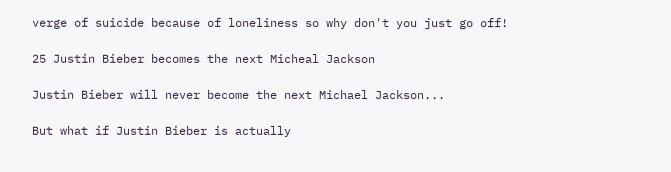verge of suicide because of loneliness so why don't you just go off!

25 Justin Bieber becomes the next Micheal Jackson

Justin Bieber will never become the next Michael Jackson...

But what if Justin Bieber is actually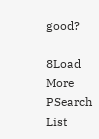good?

8Load More
PSearch List